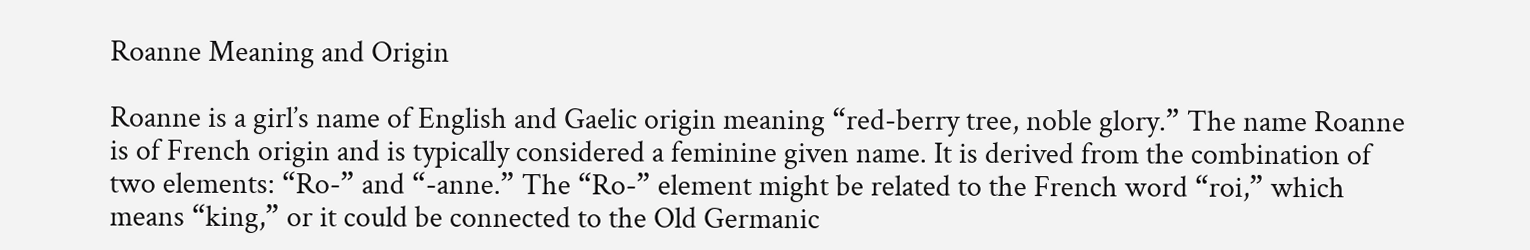Roanne Meaning and Origin

Roanne is a girl’s name of English and Gaelic origin meaning “red-berry tree, noble glory.” The name Roanne is of French origin and is typically considered a feminine given name. It is derived from the combination of two elements: “Ro-” and “-anne.” The “Ro-” element might be related to the French word “roi,” which means “king,” or it could be connected to the Old Germanic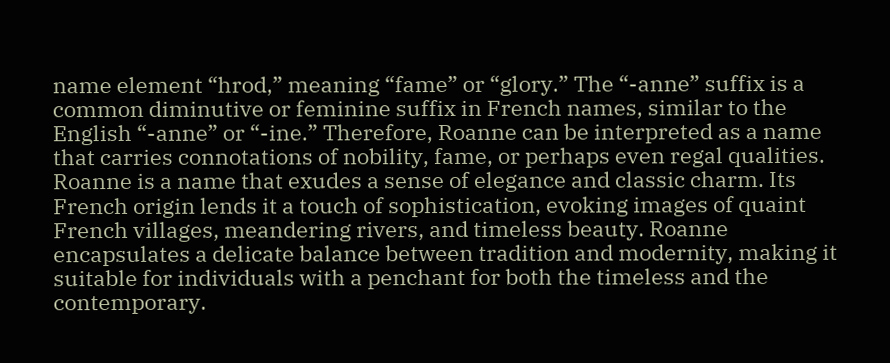name element “hrod,” meaning “fame” or “glory.” The “-anne” suffix is a common diminutive or feminine suffix in French names, similar to the English “-anne” or “-ine.” Therefore, Roanne can be interpreted as a name that carries connotations of nobility, fame, or perhaps even regal qualities. Roanne is a name that exudes a sense of elegance and classic charm. Its French origin lends it a touch of sophistication, evoking images of quaint French villages, meandering rivers, and timeless beauty. Roanne encapsulates a delicate balance between tradition and modernity, making it suitable for individuals with a penchant for both the timeless and the contemporary.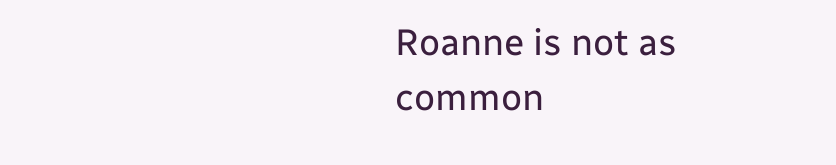Roanne is not as common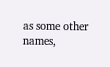as some other names,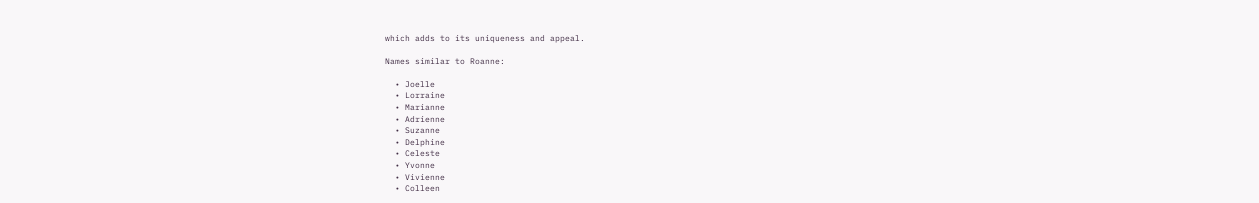which adds to its uniqueness and appeal.

Names similar to Roanne:

  • Joelle
  • Lorraine
  • Marianne
  • Adrienne
  • Suzanne
  • Delphine
  • Celeste
  • Yvonne
  • Vivienne
  • Colleen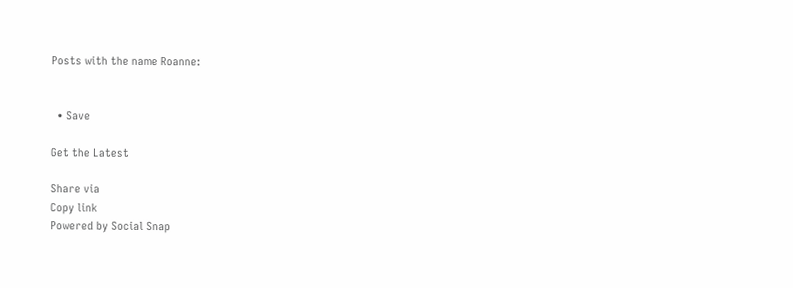Posts with the name Roanne:


  • Save

Get the Latest

Share via
Copy link
Powered by Social Snap